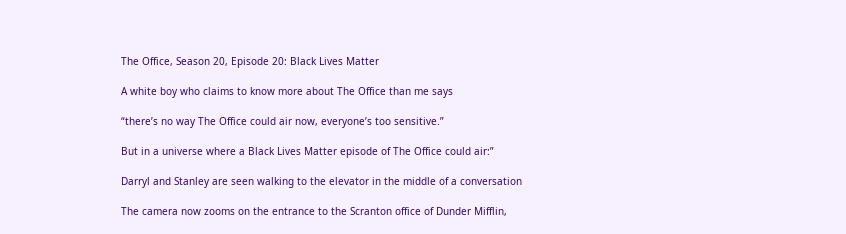The Office, Season 20, Episode 20: Black Lives Matter

A white boy who claims to know more about The Office than me says

“there’s no way The Office could air now, everyone’s too sensitive.”

But in a universe where a Black Lives Matter episode of The Office could air:”

Darryl and Stanley are seen walking to the elevator in the middle of a conversation

The camera now zooms on the entrance to the Scranton office of Dunder Mifflin,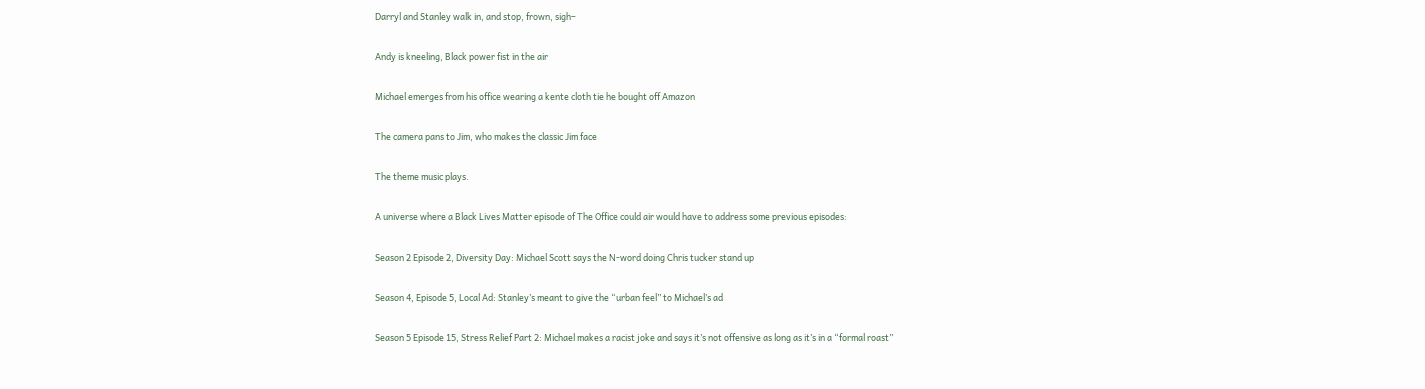Darryl and Stanley walk in, and stop, frown, sigh–

Andy is kneeling, Black power fist in the air

Michael emerges from his office wearing a kente cloth tie he bought off Amazon

The camera pans to Jim, who makes the classic Jim face

The theme music plays.

A universe where a Black Lives Matter episode of The Office could air would have to address some previous episodes:

Season 2 Episode 2, Diversity Day: Michael Scott says the N-word doing Chris tucker stand up

Season 4, Episode 5, Local Ad: Stanley’s meant to give the “urban feel” to Michael’s ad

Season 5 Episode 15, Stress Relief Part 2: Michael makes a racist joke and says it’s not offensive as long as it’s in a “formal roast”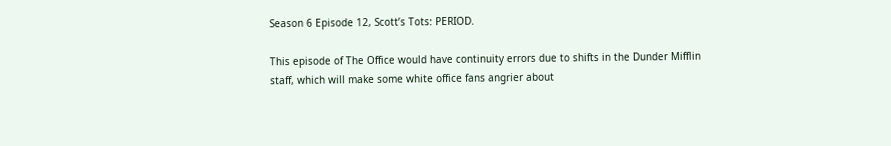Season 6 Episode 12, Scott’s Tots: PERIOD.

This episode of The Office would have continuity errors due to shifts in the Dunder Mifflin staff, which will make some white office fans angrier about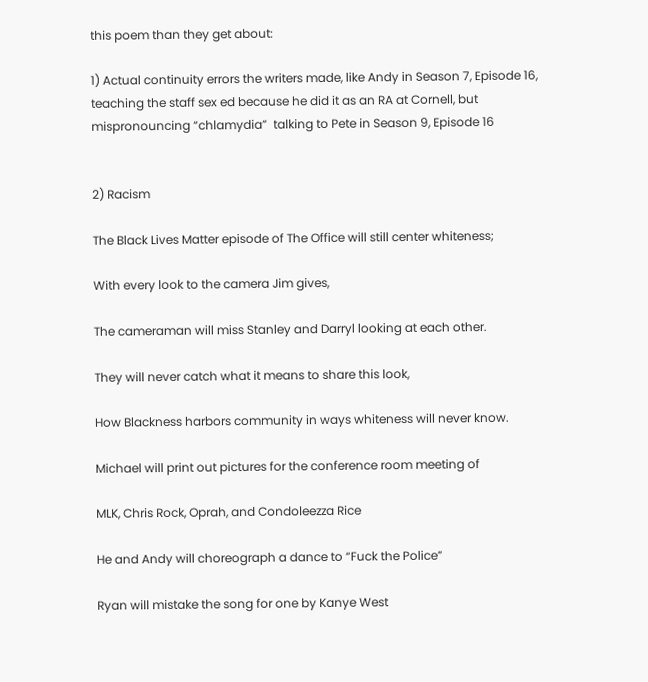this poem than they get about:

1) Actual continuity errors the writers made, like Andy in Season 7, Episode 16, teaching the staff sex ed because he did it as an RA at Cornell, but mispronouncing “chlamydia”  talking to Pete in Season 9, Episode 16


2) Racism

The Black Lives Matter episode of The Office will still center whiteness;

With every look to the camera Jim gives,

The cameraman will miss Stanley and Darryl looking at each other.

They will never catch what it means to share this look,

How Blackness harbors community in ways whiteness will never know.

Michael will print out pictures for the conference room meeting of

MLK, Chris Rock, Oprah, and Condoleezza Rice

He and Andy will choreograph a dance to “Fuck the Police”

Ryan will mistake the song for one by Kanye West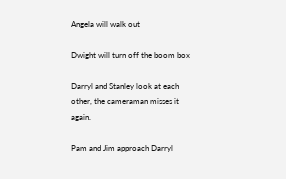Angela will walk out

Dwight will turn off the boom box

Darryl and Stanley look at each other, the cameraman misses it again.

Pam and Jim approach Darryl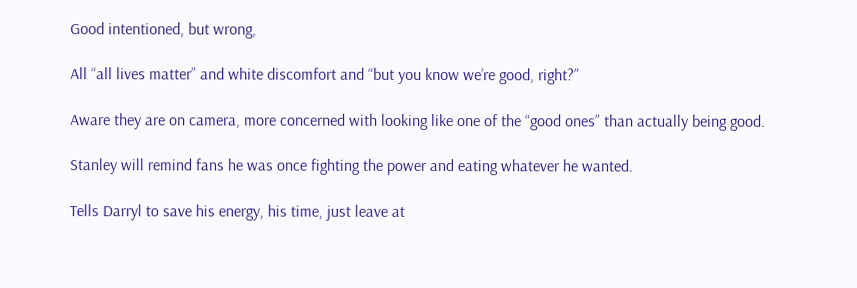Good intentioned, but wrong,

All “all lives matter” and white discomfort and “but you know we’re good, right?”

Aware they are on camera, more concerned with looking like one of the “good ones” than actually being good.

Stanley will remind fans he was once fighting the power and eating whatever he wanted.

Tells Darryl to save his energy, his time, just leave at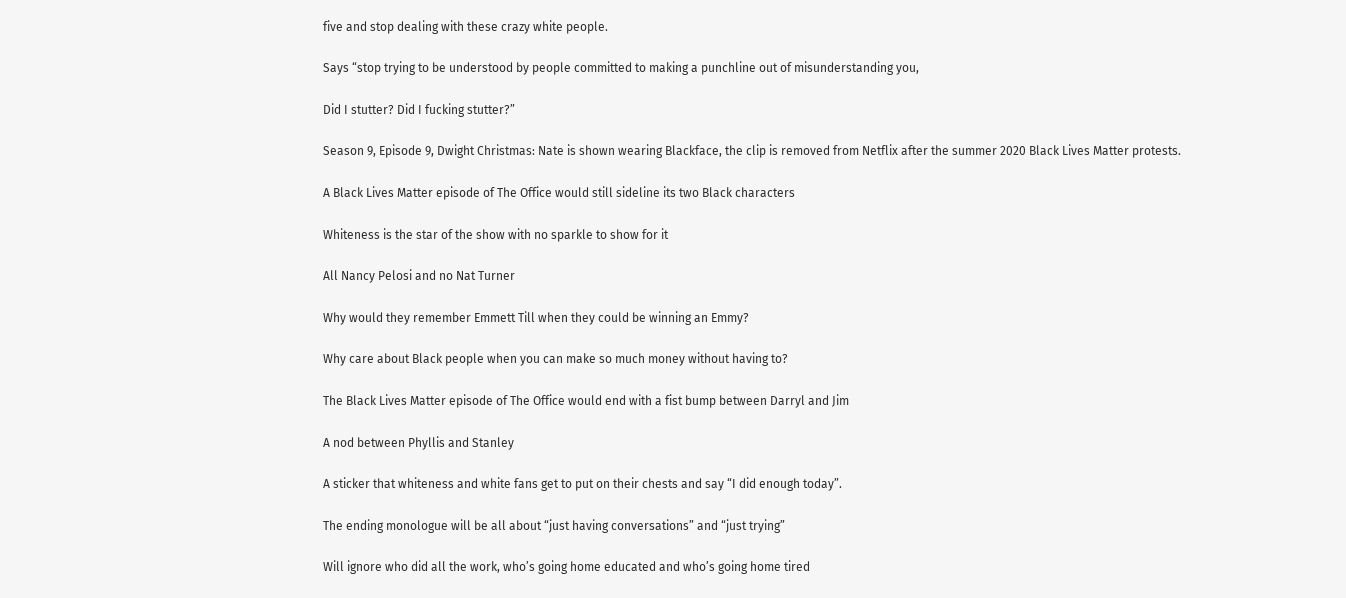five and stop dealing with these crazy white people.

Says “stop trying to be understood by people committed to making a punchline out of misunderstanding you,

Did I stutter? Did I fucking stutter?”

Season 9, Episode 9, Dwight Christmas: Nate is shown wearing Blackface, the clip is removed from Netflix after the summer 2020 Black Lives Matter protests.

A Black Lives Matter episode of The Office would still sideline its two Black characters

Whiteness is the star of the show with no sparkle to show for it

All Nancy Pelosi and no Nat Turner

Why would they remember Emmett Till when they could be winning an Emmy?

Why care about Black people when you can make so much money without having to?

The Black Lives Matter episode of The Office would end with a fist bump between Darryl and Jim

A nod between Phyllis and Stanley

A sticker that whiteness and white fans get to put on their chests and say “I did enough today”.

The ending monologue will be all about “just having conversations” and “just trying”

Will ignore who did all the work, who’s going home educated and who’s going home tired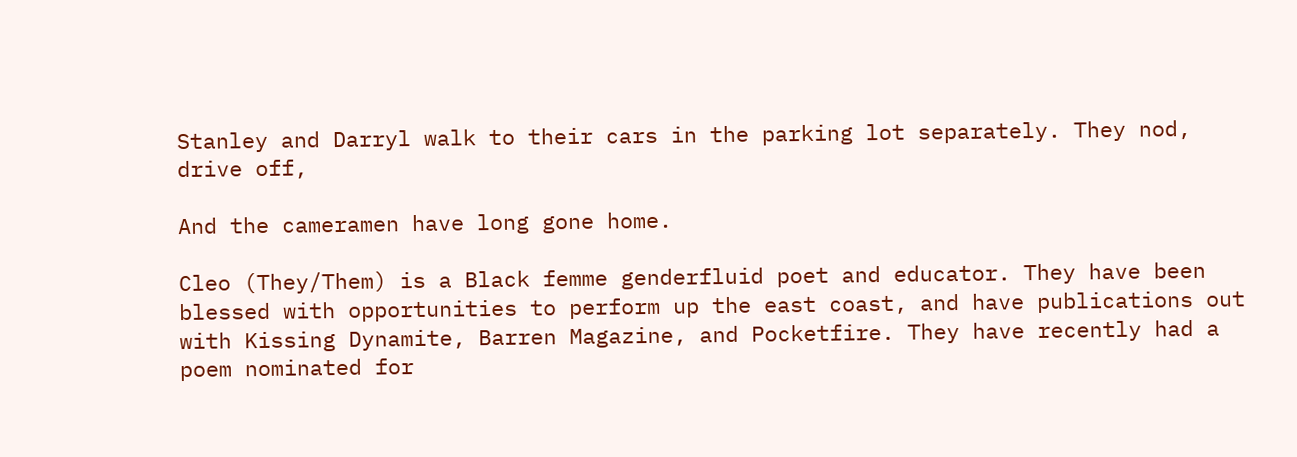Stanley and Darryl walk to their cars in the parking lot separately. They nod, drive off,

And the cameramen have long gone home.

Cleo (They/Them) is a Black femme genderfluid poet and educator. They have been blessed with opportunities to perform up the east coast, and have publications out with Kissing Dynamite, Barren Magazine, and Pocketfire. They have recently had a poem nominated for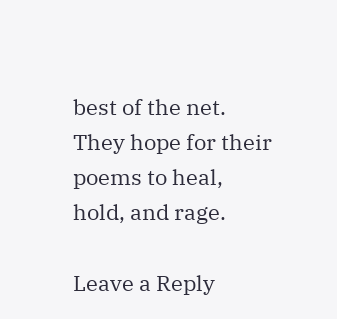best of the net. They hope for their poems to heal, hold, and rage.

Leave a Reply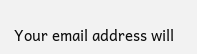Your email address will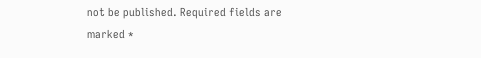not be published. Required fields are marked *